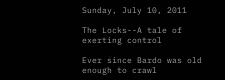Sunday, July 10, 2011

The Locks--A tale of exerting control

Ever since Bardo was old enough to crawl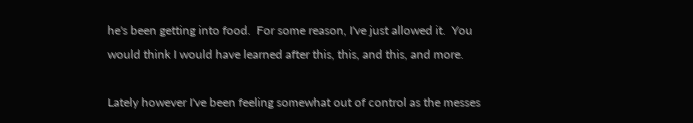he's been getting into food.  For some reason, I've just allowed it.  You would think I would have learned after this, this, and this, and more.

Lately however I've been feeling somewhat out of control as the messes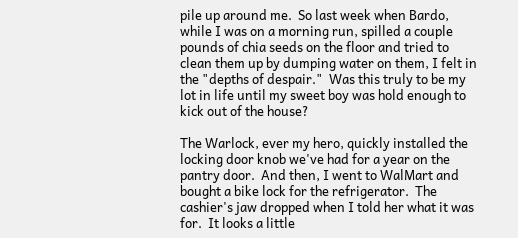pile up around me.  So last week when Bardo, while I was on a morning run, spilled a couple pounds of chia seeds on the floor and tried to clean them up by dumping water on them, I felt in the "depths of despair."  Was this truly to be my lot in life until my sweet boy was hold enough to kick out of the house?

The Warlock, ever my hero, quickly installed the locking door knob we've had for a year on the pantry door.  And then, I went to WalMart and bought a bike lock for the refrigerator.  The cashier's jaw dropped when I told her what it was for.  It looks a little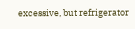excessive, but refrigerator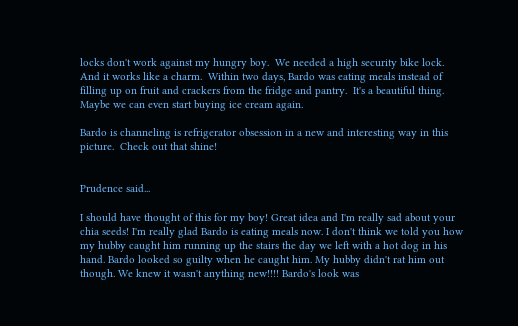locks don't work against my hungry boy.  We needed a high security bike lock.  And it works like a charm.  Within two days, Bardo was eating meals instead of filling up on fruit and crackers from the fridge and pantry.  It's a beautiful thing.  Maybe we can even start buying ice cream again.

Bardo is channeling is refrigerator obsession in a new and interesting way in this picture.  Check out that shine!


Prudence said...

I should have thought of this for my boy! Great idea and I'm really sad about your chia seeds! I'm really glad Bardo is eating meals now. I don't think we told you how my hubby caught him running up the stairs the day we left with a hot dog in his hand. Bardo looked so guilty when he caught him. My hubby didn't rat him out though. We knew it wasn't anything new!!!! Bardo's look was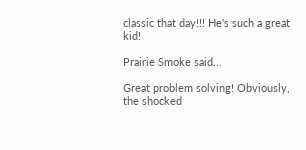classic that day!!! He's such a great kid!

Prairie Smoke said...

Great problem solving! Obviously, the shocked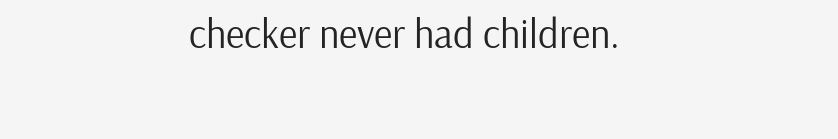checker never had children.